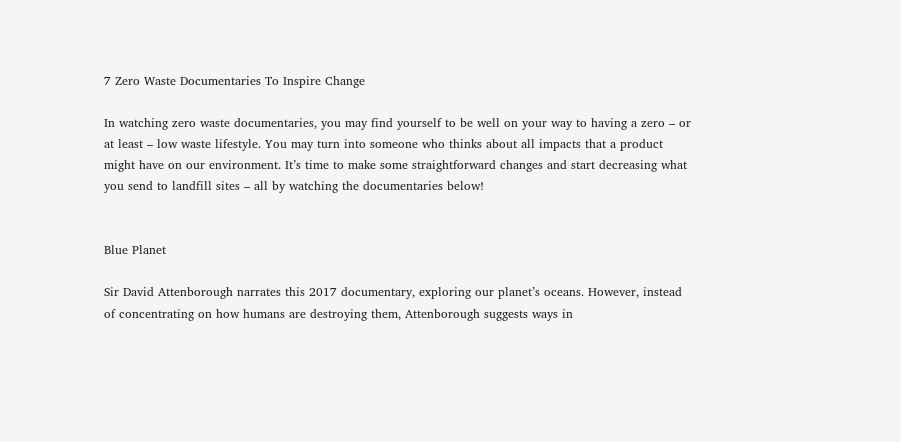7 Zero Waste Documentaries To Inspire Change

In watching zero waste documentaries, you may find yourself to be well on your way to having a zero – or at least – low waste lifestyle. You may turn into someone who thinks about all impacts that a product might have on our environment. It’s time to make some straightforward changes and start decreasing what you send to landfill sites – all by watching the documentaries below!


Blue Planet

Sir David Attenborough narrates this 2017 documentary, exploring our planet’s oceans. However, instead of concentrating on how humans are destroying them, Attenborough suggests ways in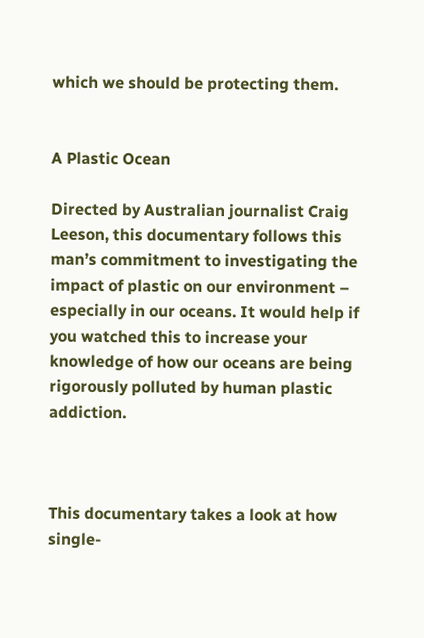which we should be protecting them.


A Plastic Ocean

Directed by Australian journalist Craig Leeson, this documentary follows this man’s commitment to investigating the impact of plastic on our environment – especially in our oceans. It would help if you watched this to increase your knowledge of how our oceans are being rigorously polluted by human plastic addiction.



This documentary takes a look at how single-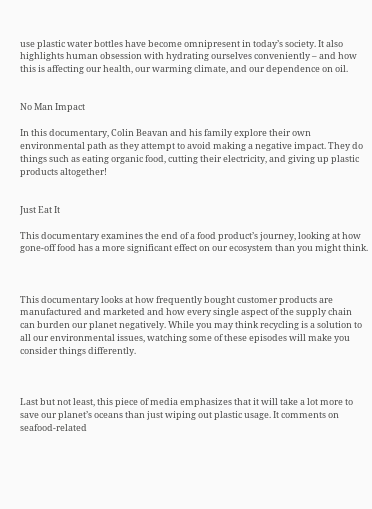use plastic water bottles have become omnipresent in today’s society. It also highlights human obsession with hydrating ourselves conveniently – and how this is affecting our health, our warming climate, and our dependence on oil.


No Man Impact

In this documentary, Colin Beavan and his family explore their own environmental path as they attempt to avoid making a negative impact. They do things such as eating organic food, cutting their electricity, and giving up plastic products altogether!


Just Eat It

This documentary examines the end of a food product’s journey, looking at how gone-off food has a more significant effect on our ecosystem than you might think.



This documentary looks at how frequently bought customer products are manufactured and marketed and how every single aspect of the supply chain can burden our planet negatively. While you may think recycling is a solution to all our environmental issues, watching some of these episodes will make you consider things differently.



Last but not least, this piece of media emphasizes that it will take a lot more to save our planet’s oceans than just wiping out plastic usage. It comments on seafood-related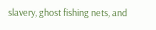slavery, ghost fishing nets, and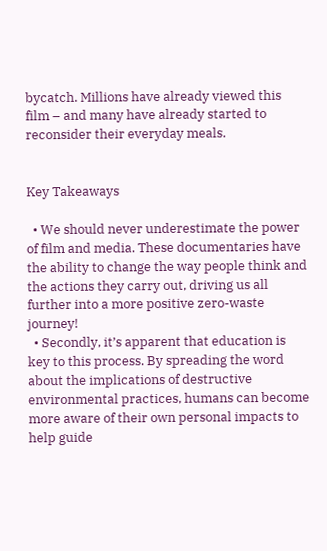bycatch. Millions have already viewed this film – and many have already started to reconsider their everyday meals.


Key Takeaways

  • We should never underestimate the power of film and media. These documentaries have the ability to change the way people think and the actions they carry out, driving us all further into a more positive zero-waste journey!
  • Secondly, it’s apparent that education is key to this process. By spreading the word about the implications of destructive environmental practices, humans can become more aware of their own personal impacts to help guide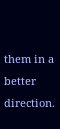them in a better direction.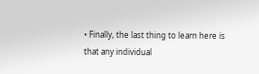• Finally, the last thing to learn here is that any individual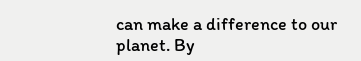can make a difference to our planet. By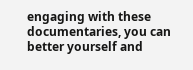engaging with these documentaries, you can better yourself and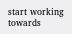start working towards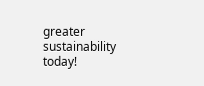greater sustainability today!